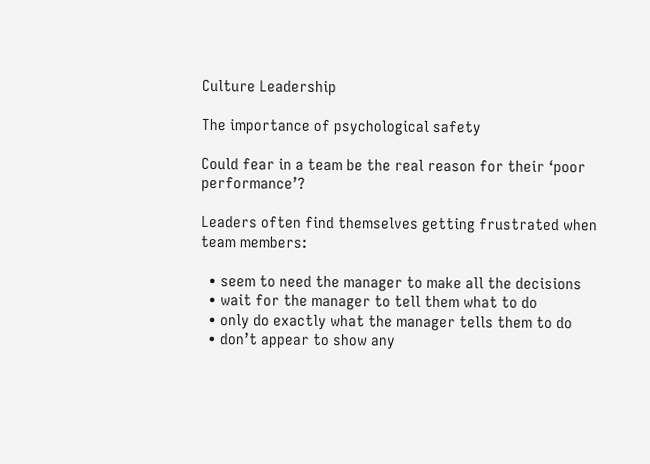Culture Leadership

The importance of psychological safety

Could fear in a team be the real reason for their ‘poor performance’?

Leaders often find themselves getting frustrated when team members:

  • seem to need the manager to make all the decisions
  • wait for the manager to tell them what to do
  • only do exactly what the manager tells them to do
  • don’t appear to show any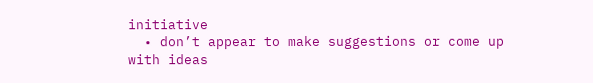initiative
  • don’t appear to make suggestions or come up with ideas